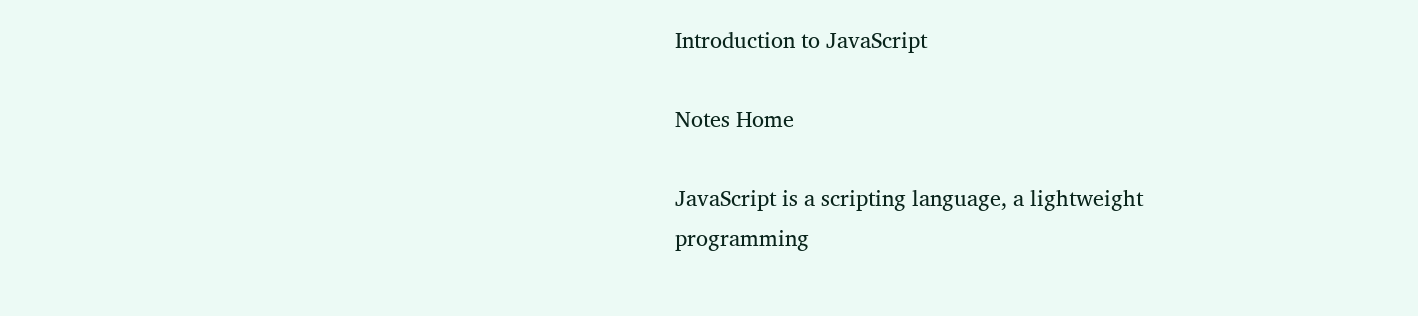Introduction to JavaScript

Notes Home

JavaScript is a scripting language, a lightweight programming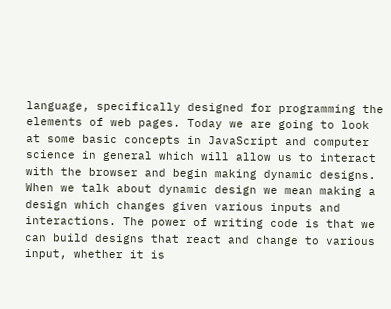language, specifically designed for programming the elements of web pages. Today we are going to look at some basic concepts in JavaScript and computer science in general which will allow us to interact with the browser and begin making dynamic designs. When we talk about dynamic design we mean making a design which changes given various inputs and interactions. The power of writing code is that we can build designs that react and change to various input, whether it is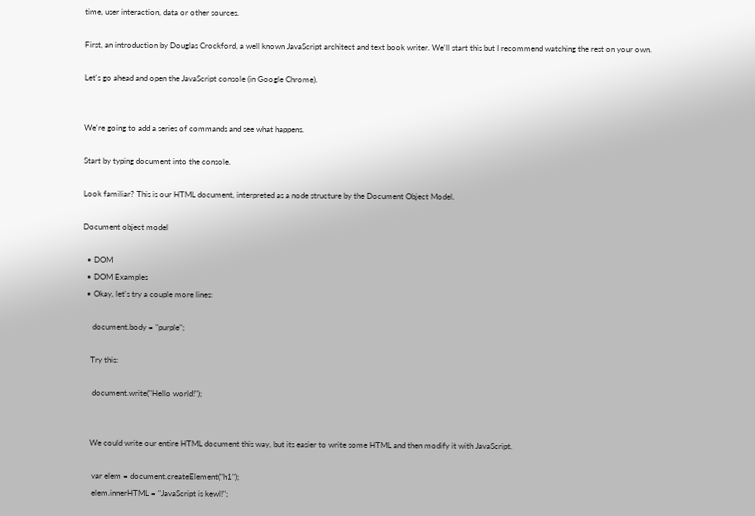time, user interaction, data or other sources.

First, an introduction by Douglas Crockford, a well known JavaScript architect and text book writer. We'll start this but I recommend watching the rest on your own.

Let's go ahead and open the JavaScript console (in Google Chrome).


We're going to add a series of commands and see what happens.

Start by typing document into the console.

Look familiar? This is our HTML document, interpreted as a node structure by the Document Object Model.

Document object model

  • DOM
  • DOM Examples
  • Okay, let's try a couple more lines:

     document.body = "purple";

    Try this:

     document.write("Hello world!");


    We could write our entire HTML document this way, but its easier to write some HTML and then modify it with JavaScript.

     var elem = document.createElement("h1");
     elem.innerHTML = "JavaScript is kewl!";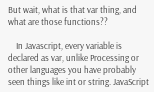But wait, what is that var thing, and what are those functions??

    In Javascript, every variable is declared as var, unlike Processing or other languages you have probably seen things like int or string. JavaScript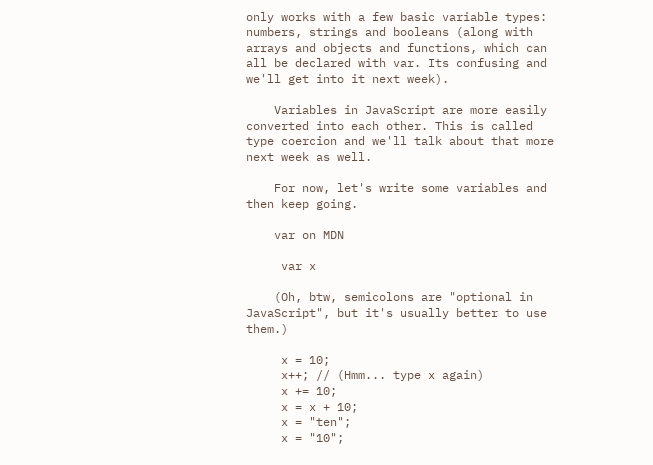only works with a few basic variable types: numbers, strings and booleans (along with arrays and objects and functions, which can all be declared with var. Its confusing and we'll get into it next week).

    Variables in JavaScript are more easily converted into each other. This is called type coercion and we'll talk about that more next week as well.

    For now, let's write some variables and then keep going.

    var on MDN

     var x

    (Oh, btw, semicolons are "optional in JavaScript", but it's usually better to use them.)

     x = 10;
     x++; // (Hmm... type x again)
     x += 10;
     x = x + 10;
     x = "ten";
     x = "10";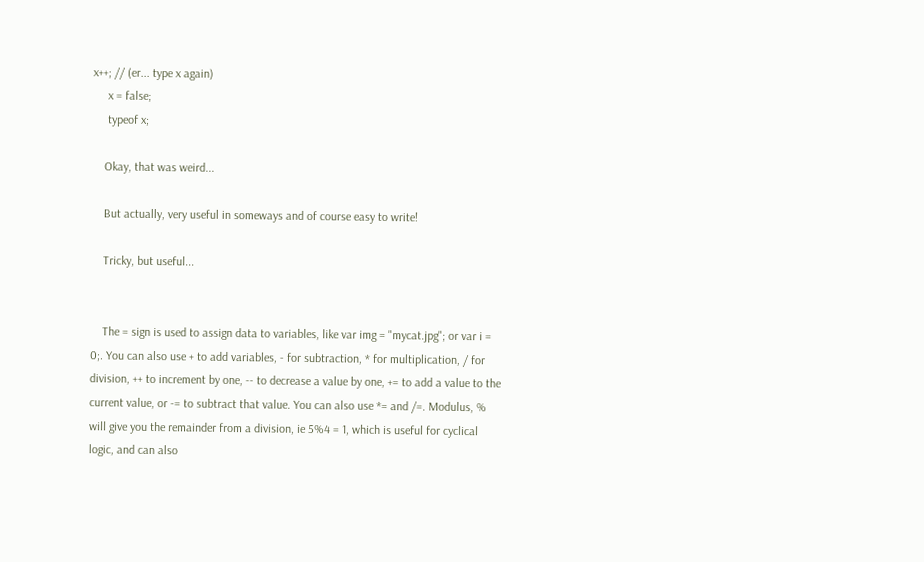x++; // (er... type x again)
     x = false;
     typeof x;

    Okay, that was weird...

    But actually, very useful in someways and of course easy to write!

    Tricky, but useful...


    The = sign is used to assign data to variables, like var img = "mycat.jpg"; or var i = 0;. You can also use + to add variables, - for subtraction, * for multiplication, / for division, ++ to increment by one, -- to decrease a value by one, += to add a value to the current value, or -= to subtract that value. You can also use *= and /=. Modulus, % will give you the remainder from a division, ie 5%4 = 1, which is useful for cyclical logic, and can also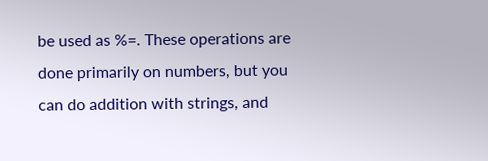be used as %=. These operations are done primarily on numbers, but you can do addition with strings, and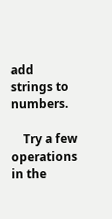add strings to numbers.

    Try a few operations in the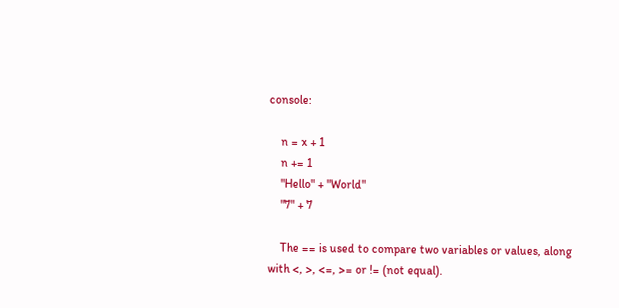console:

    n = x + 1
    n += 1
    "Hello" + "World"
    "7" + 7

    The == is used to compare two variables or values, along with <, >, <=, >= or != (not equal).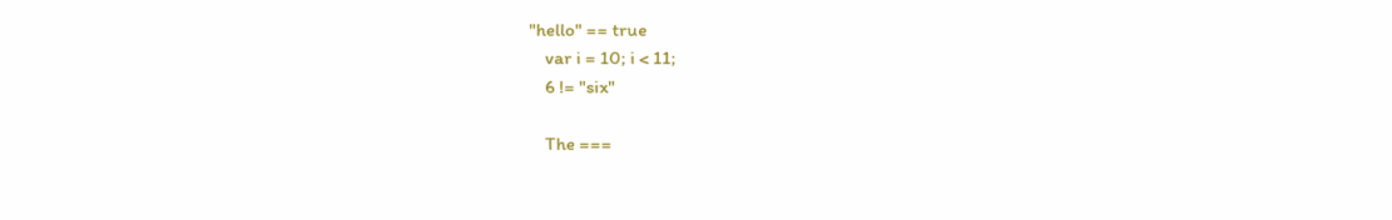"hello" == true
    var i = 10; i < 11;
    6 != "six"

    The ===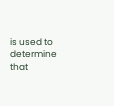is used to determine that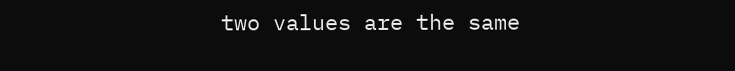two values are the same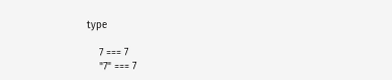type

    7 === 7
    "7" === 7